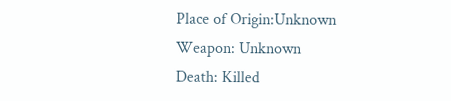Place of Origin:Unknown
Weapon: Unknown
Death: Killed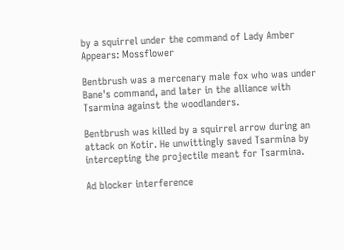by a squirrel under the command of Lady Amber
Appears: Mossflower

Bentbrush was a mercenary male fox who was under Bane's command, and later in the alliance with Tsarmina against the woodlanders.

Bentbrush was killed by a squirrel arrow during an attack on Kotir. He unwittingly saved Tsarmina by intercepting the projectile meant for Tsarmina.

Ad blocker interference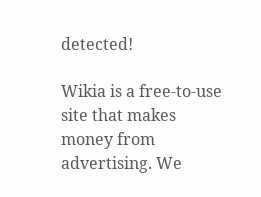detected!

Wikia is a free-to-use site that makes money from advertising. We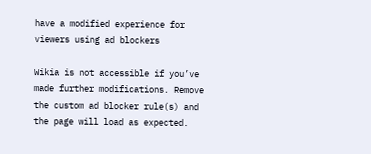have a modified experience for viewers using ad blockers

Wikia is not accessible if you’ve made further modifications. Remove the custom ad blocker rule(s) and the page will load as expected.